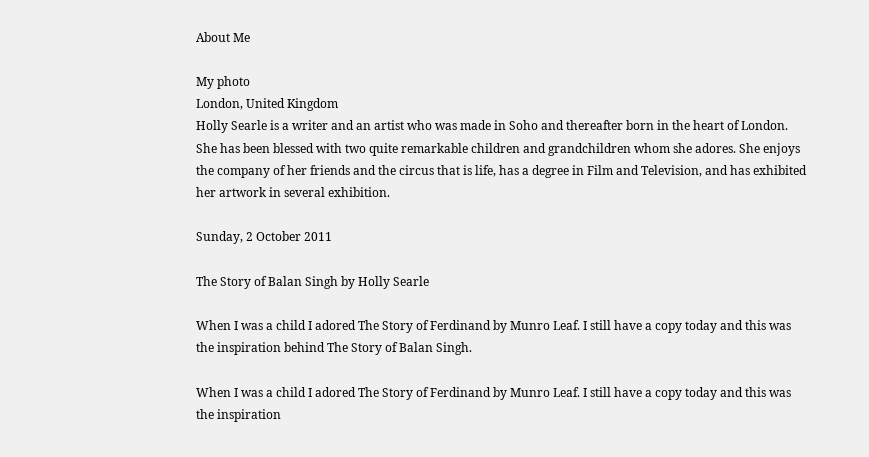About Me

My photo
London, United Kingdom
Holly Searle is a writer and an artist who was made in Soho and thereafter born in the heart of London. She has been blessed with two quite remarkable children and grandchildren whom she adores. She enjoys the company of her friends and the circus that is life, has a degree in Film and Television, and has exhibited her artwork in several exhibition.

Sunday, 2 October 2011

The Story of Balan Singh by Holly Searle

When I was a child I adored The Story of Ferdinand by Munro Leaf. I still have a copy today and this was the inspiration behind The Story of Balan Singh.

When I was a child I adored The Story of Ferdinand by Munro Leaf. I still have a copy today and this was the inspiration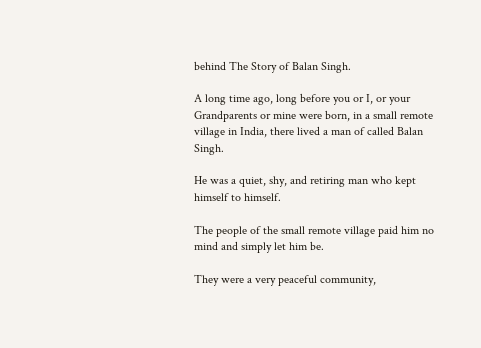behind The Story of Balan Singh.

A long time ago, long before you or I, or your Grandparents or mine were born, in a small remote village in India, there lived a man of called Balan Singh.

He was a quiet, shy, and retiring man who kept himself to himself.

The people of the small remote village paid him no mind and simply let him be.

They were a very peaceful community,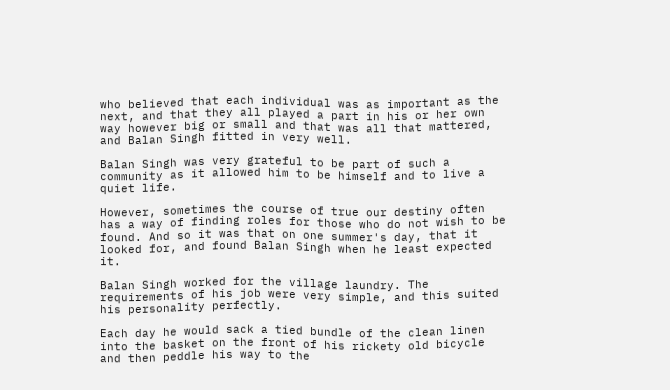who believed that each individual was as important as the next, and that they all played a part in his or her own way however big or small and that was all that mattered, and Balan Singh fitted in very well.

Balan Singh was very grateful to be part of such a community as it allowed him to be himself and to live a quiet life.

However, sometimes the course of true our destiny often has a way of finding roles for those who do not wish to be found. And so it was that on one summer's day, that it looked for, and found Balan Singh when he least expected it.

Balan Singh worked for the village laundry. The requirements of his job were very simple, and this suited his personality perfectly.

Each day he would sack a tied bundle of the clean linen into the basket on the front of his rickety old bicycle and then peddle his way to the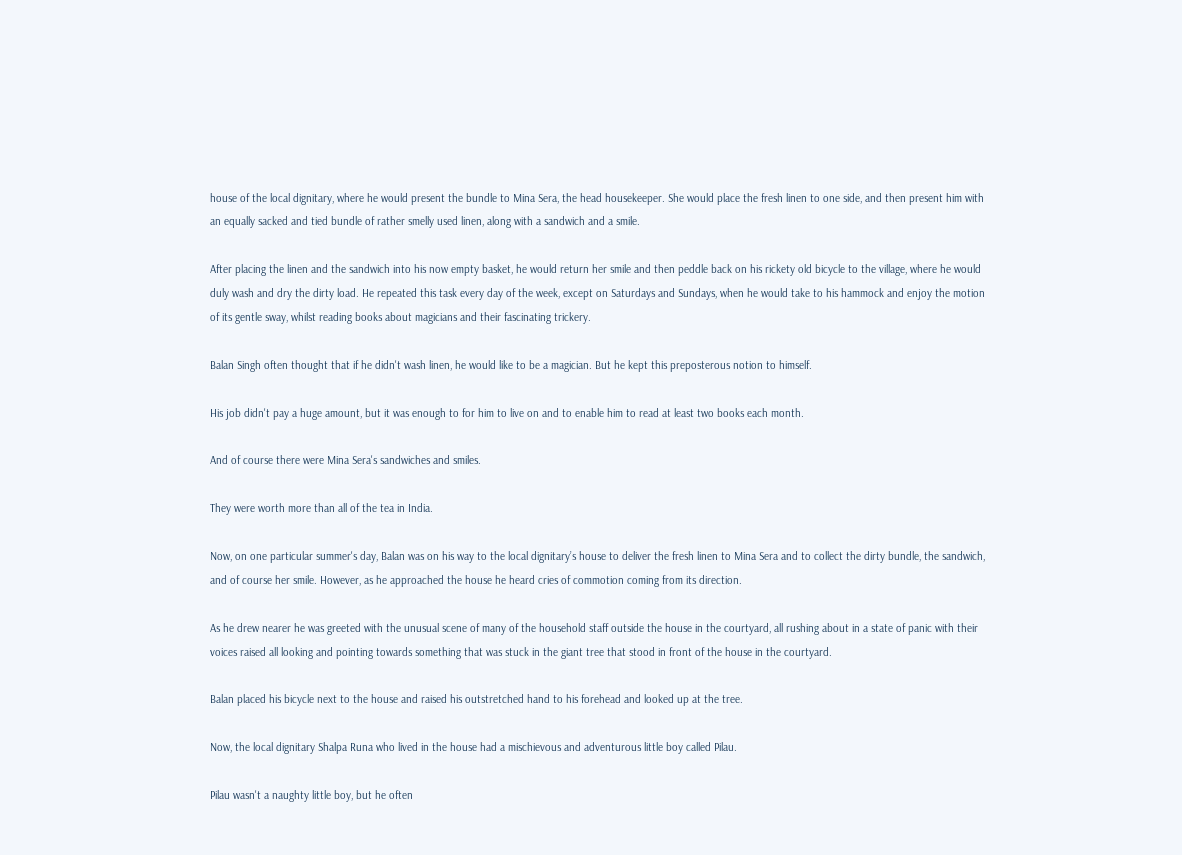house of the local dignitary, where he would present the bundle to Mina Sera, the head housekeeper. She would place the fresh linen to one side, and then present him with an equally sacked and tied bundle of rather smelly used linen, along with a sandwich and a smile.

After placing the linen and the sandwich into his now empty basket, he would return her smile and then peddle back on his rickety old bicycle to the village, where he would duly wash and dry the dirty load. He repeated this task every day of the week, except on Saturdays and Sundays, when he would take to his hammock and enjoy the motion of its gentle sway, whilst reading books about magicians and their fascinating trickery.

Balan Singh often thought that if he didn't wash linen, he would like to be a magician. But he kept this preposterous notion to himself.

His job didn't pay a huge amount, but it was enough to for him to live on and to enable him to read at least two books each month.

And of course there were Mina Sera's sandwiches and smiles.

They were worth more than all of the tea in India.

Now, on one particular summer's day, Balan was on his way to the local dignitary’s house to deliver the fresh linen to Mina Sera and to collect the dirty bundle, the sandwich, and of course her smile. However, as he approached the house he heard cries of commotion coming from its direction.

As he drew nearer he was greeted with the unusual scene of many of the household staff outside the house in the courtyard, all rushing about in a state of panic with their voices raised all looking and pointing towards something that was stuck in the giant tree that stood in front of the house in the courtyard.

Balan placed his bicycle next to the house and raised his outstretched hand to his forehead and looked up at the tree.

Now, the local dignitary Shalpa Runa who lived in the house had a mischievous and adventurous little boy called Pilau.

Pilau wasn't a naughty little boy, but he often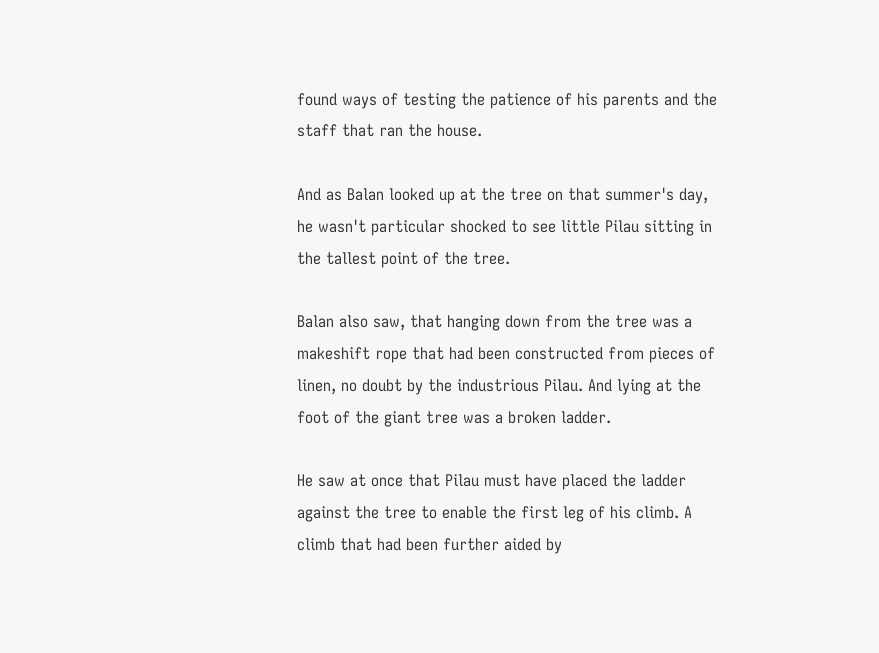found ways of testing the patience of his parents and the staff that ran the house.

And as Balan looked up at the tree on that summer's day, he wasn't particular shocked to see little Pilau sitting in the tallest point of the tree.

Balan also saw, that hanging down from the tree was a makeshift rope that had been constructed from pieces of linen, no doubt by the industrious Pilau. And lying at the foot of the giant tree was a broken ladder.

He saw at once that Pilau must have placed the ladder against the tree to enable the first leg of his climb. A climb that had been further aided by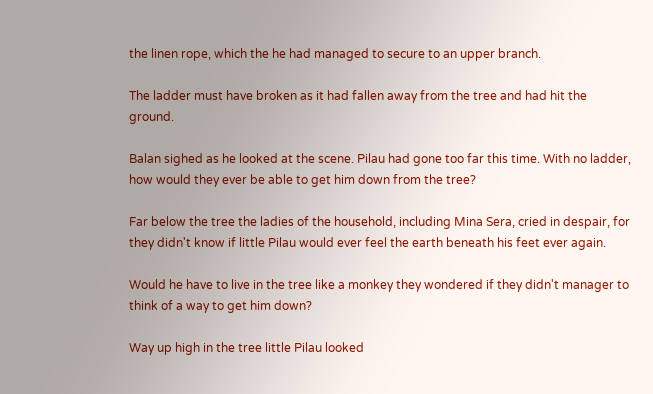the linen rope, which the he had managed to secure to an upper branch.

The ladder must have broken as it had fallen away from the tree and had hit the ground.

Balan sighed as he looked at the scene. Pilau had gone too far this time. With no ladder, how would they ever be able to get him down from the tree?

Far below the tree the ladies of the household, including Mina Sera, cried in despair, for they didn't know if little Pilau would ever feel the earth beneath his feet ever again.

Would he have to live in the tree like a monkey they wondered if they didn't manager to think of a way to get him down?

Way up high in the tree little Pilau looked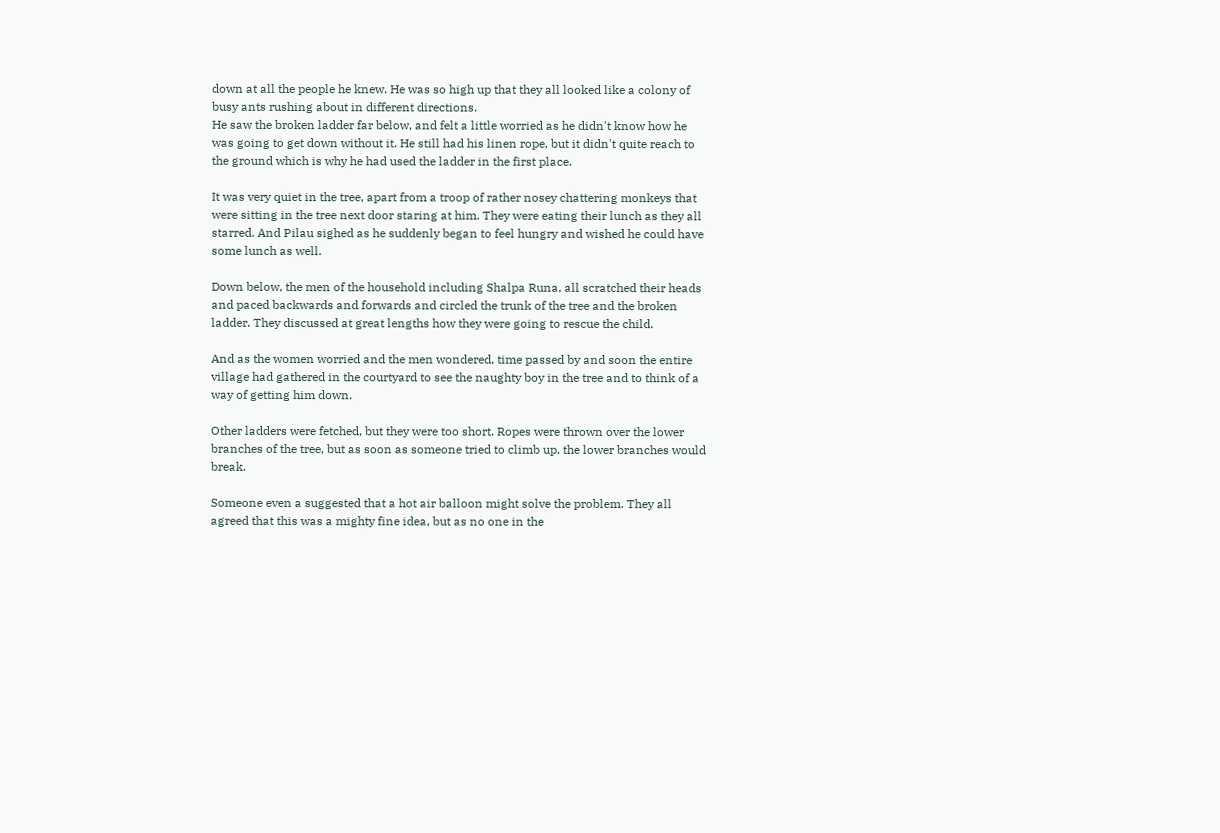down at all the people he knew. He was so high up that they all looked like a colony of busy ants rushing about in different directions.
He saw the broken ladder far below, and felt a little worried as he didn't know how he was going to get down without it. He still had his linen rope, but it didn't quite reach to the ground which is why he had used the ladder in the first place.

It was very quiet in the tree, apart from a troop of rather nosey chattering monkeys that were sitting in the tree next door staring at him. They were eating their lunch as they all starred. And Pilau sighed as he suddenly began to feel hungry and wished he could have some lunch as well.

Down below, the men of the household including Shalpa Runa, all scratched their heads and paced backwards and forwards and circled the trunk of the tree and the broken ladder. They discussed at great lengths how they were going to rescue the child.

And as the women worried and the men wondered, time passed by and soon the entire village had gathered in the courtyard to see the naughty boy in the tree and to think of a way of getting him down.

Other ladders were fetched, but they were too short. Ropes were thrown over the lower branches of the tree, but as soon as someone tried to climb up, the lower branches would break.

Someone even a suggested that a hot air balloon might solve the problem. They all agreed that this was a mighty fine idea, but as no one in the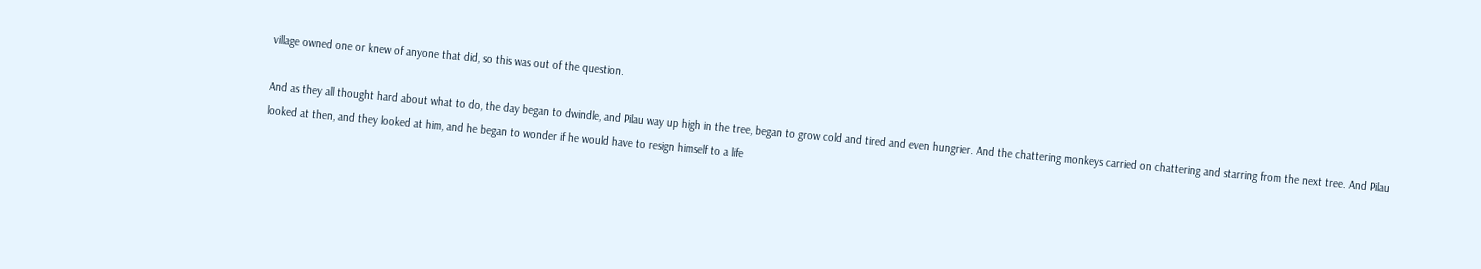village owned one or knew of anyone that did, so this was out of the question.

And as they all thought hard about what to do, the day began to dwindle, and Pilau way up high in the tree, began to grow cold and tired and even hungrier. And the chattering monkeys carried on chattering and starring from the next tree. And Pilau looked at then, and they looked at him, and he began to wonder if he would have to resign himself to a life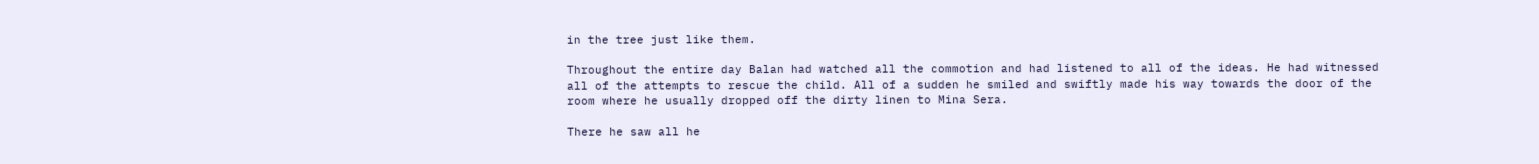in the tree just like them.

Throughout the entire day Balan had watched all the commotion and had listened to all of the ideas. He had witnessed all of the attempts to rescue the child. All of a sudden he smiled and swiftly made his way towards the door of the room where he usually dropped off the dirty linen to Mina Sera.

There he saw all he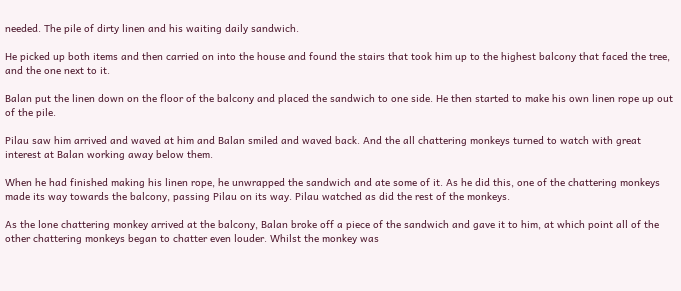needed. The pile of dirty linen and his waiting daily sandwich.

He picked up both items and then carried on into the house and found the stairs that took him up to the highest balcony that faced the tree, and the one next to it.

Balan put the linen down on the floor of the balcony and placed the sandwich to one side. He then started to make his own linen rope up out of the pile.

Pilau saw him arrived and waved at him and Balan smiled and waved back. And the all chattering monkeys turned to watch with great interest at Balan working away below them.

When he had finished making his linen rope, he unwrapped the sandwich and ate some of it. As he did this, one of the chattering monkeys made its way towards the balcony, passing Pilau on its way. Pilau watched as did the rest of the monkeys.

As the lone chattering monkey arrived at the balcony, Balan broke off a piece of the sandwich and gave it to him, at which point all of the other chattering monkeys began to chatter even louder. Whilst the monkey was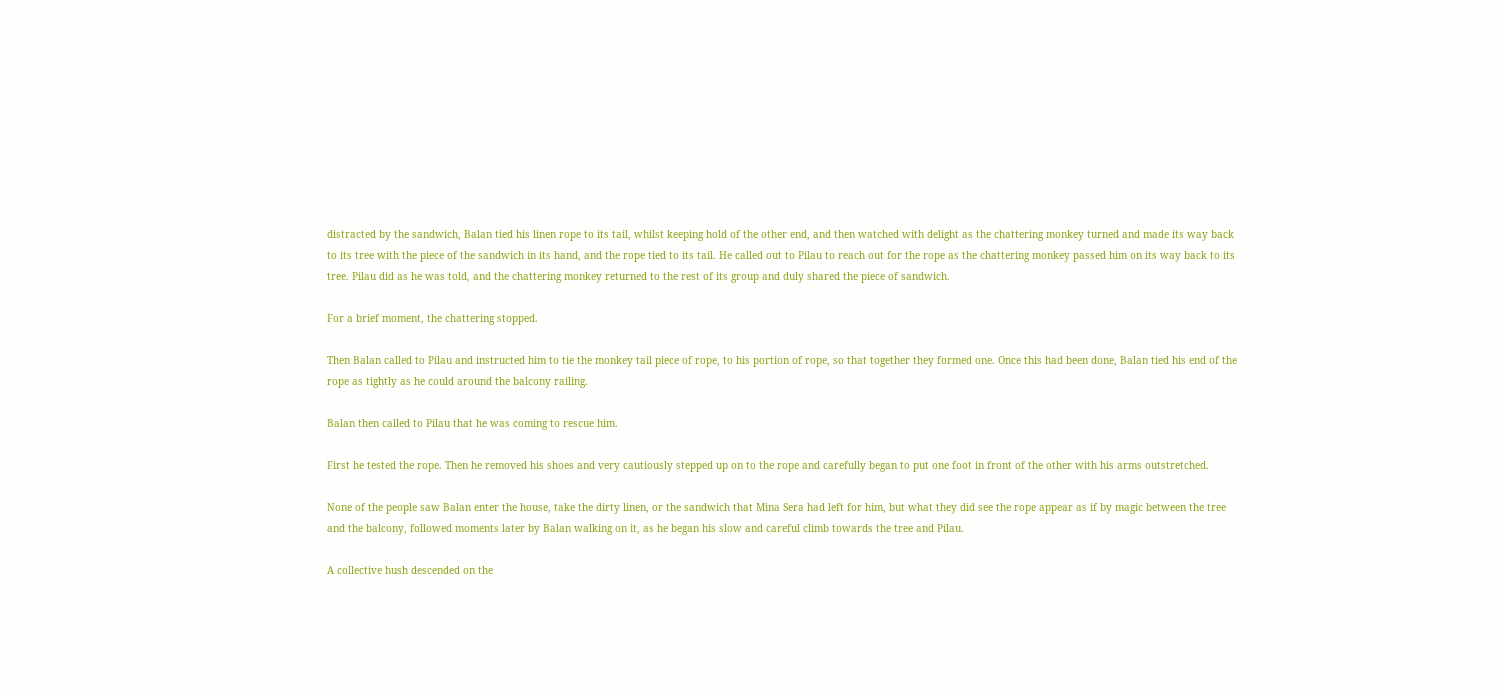distracted by the sandwich, Balan tied his linen rope to its tail, whilst keeping hold of the other end, and then watched with delight as the chattering monkey turned and made its way back to its tree with the piece of the sandwich in its hand, and the rope tied to its tail. He called out to Pilau to reach out for the rope as the chattering monkey passed him on its way back to its tree. Pilau did as he was told, and the chattering monkey returned to the rest of its group and duly shared the piece of sandwich.

For a brief moment, the chattering stopped.

Then Balan called to Pilau and instructed him to tie the monkey tail piece of rope, to his portion of rope, so that together they formed one. Once this had been done, Balan tied his end of the rope as tightly as he could around the balcony railing.

Balan then called to Pilau that he was coming to rescue him.

First he tested the rope. Then he removed his shoes and very cautiously stepped up on to the rope and carefully began to put one foot in front of the other with his arms outstretched.

None of the people saw Balan enter the house, take the dirty linen, or the sandwich that Mina Sera had left for him, but what they did see the rope appear as if by magic between the tree and the balcony, followed moments later by Balan walking on it, as he began his slow and careful climb towards the tree and Pilau.

A collective hush descended on the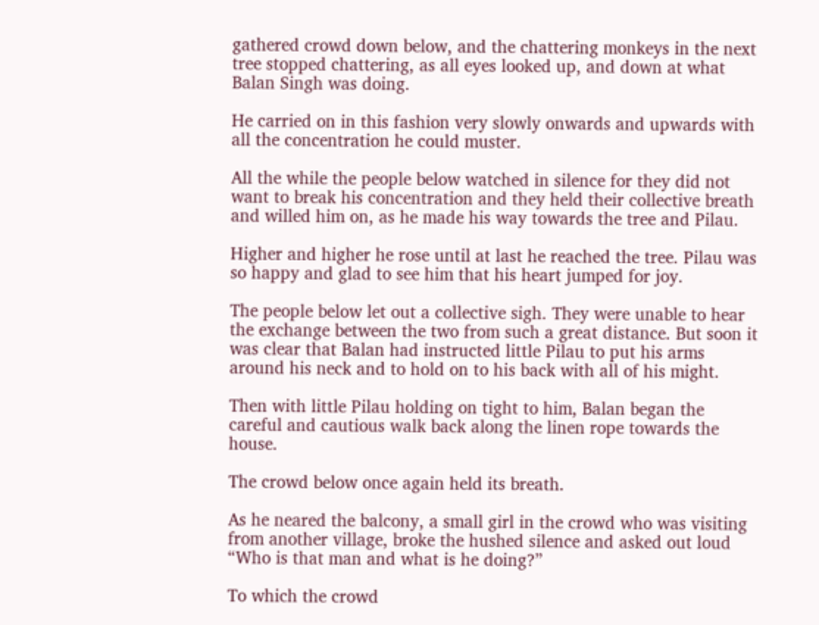gathered crowd down below, and the chattering monkeys in the next tree stopped chattering, as all eyes looked up, and down at what Balan Singh was doing.

He carried on in this fashion very slowly onwards and upwards with all the concentration he could muster.

All the while the people below watched in silence for they did not want to break his concentration and they held their collective breath and willed him on, as he made his way towards the tree and Pilau.

Higher and higher he rose until at last he reached the tree. Pilau was so happy and glad to see him that his heart jumped for joy.

The people below let out a collective sigh. They were unable to hear the exchange between the two from such a great distance. But soon it was clear that Balan had instructed little Pilau to put his arms around his neck and to hold on to his back with all of his might.

Then with little Pilau holding on tight to him, Balan began the careful and cautious walk back along the linen rope towards the house.

The crowd below once again held its breath.

As he neared the balcony, a small girl in the crowd who was visiting from another village, broke the hushed silence and asked out loud “Who is that man and what is he doing?”

To which the crowd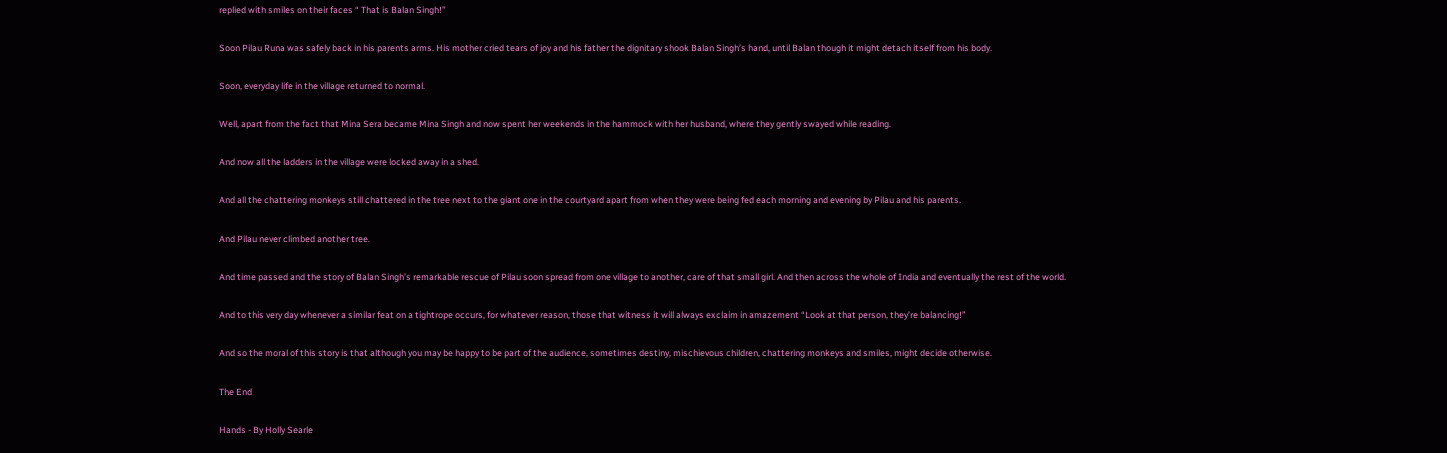replied with smiles on their faces “ That is Balan Singh!”

Soon Pilau Runa was safely back in his parents arms. His mother cried tears of joy and his father the dignitary shook Balan Singh’s hand, until Balan though it might detach itself from his body.

Soon, everyday life in the village returned to normal.

Well, apart from the fact that Mina Sera became Mina Singh and now spent her weekends in the hammock with her husband, where they gently swayed while reading.

And now all the ladders in the village were locked away in a shed.

And all the chattering monkeys still chattered in the tree next to the giant one in the courtyard apart from when they were being fed each morning and evening by Pilau and his parents.

And Pilau never climbed another tree.

And time passed and the story of Balan Singh’s remarkable rescue of Pilau soon spread from one village to another, care of that small girl. And then across the whole of India and eventually the rest of the world.

And to this very day whenever a similar feat on a tightrope occurs, for whatever reason, those that witness it will always exclaim in amazement “Look at that person, they’re balancing!”

And so the moral of this story is that although you may be happy to be part of the audience, sometimes destiny, mischievous children, chattering monkeys and smiles, might decide otherwise.

The End

Hands - By Holly Searle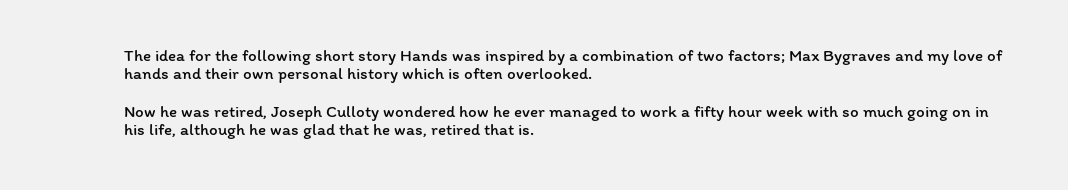The idea for the following short story Hands was inspired by a combination of two factors; Max Bygraves and my love of hands and their own personal history which is often overlooked.

Now he was retired, Joseph Culloty wondered how he ever managed to work a fifty hour week with so much going on in his life, although he was glad that he was, retired that is.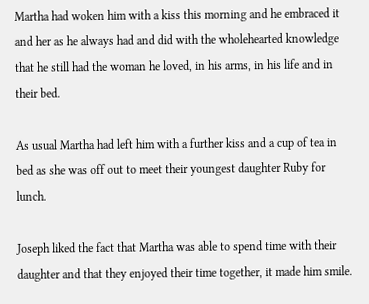Martha had woken him with a kiss this morning and he embraced it and her as he always had and did with the wholehearted knowledge that he still had the woman he loved, in his arms, in his life and in their bed.

As usual Martha had left him with a further kiss and a cup of tea in bed as she was off out to meet their youngest daughter Ruby for lunch.

Joseph liked the fact that Martha was able to spend time with their daughter and that they enjoyed their time together, it made him smile.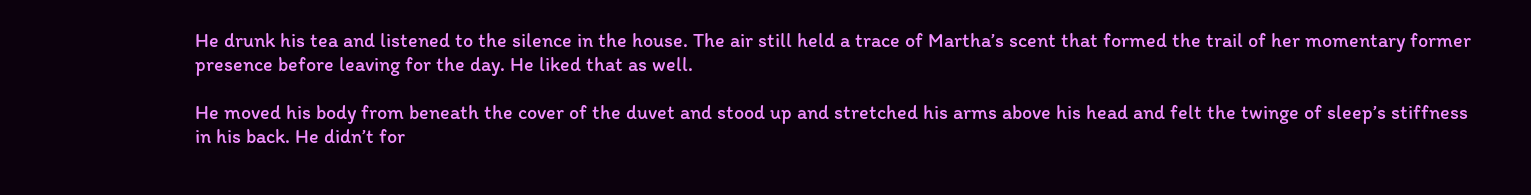He drunk his tea and listened to the silence in the house. The air still held a trace of Martha’s scent that formed the trail of her momentary former presence before leaving for the day. He liked that as well.

He moved his body from beneath the cover of the duvet and stood up and stretched his arms above his head and felt the twinge of sleep’s stiffness in his back. He didn’t for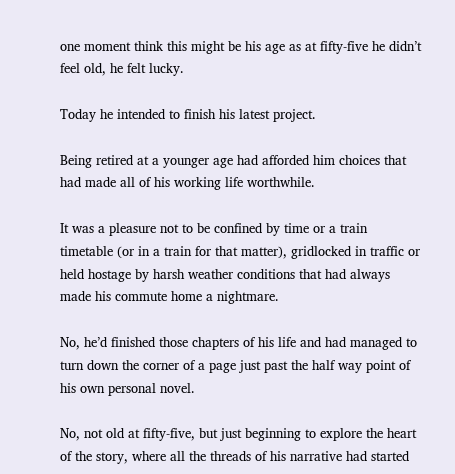one moment think this might be his age as at fifty-five he didn’t feel old, he felt lucky.

Today he intended to finish his latest project.

Being retired at a younger age had afforded him choices that had made all of his working life worthwhile.

It was a pleasure not to be confined by time or a train timetable (or in a train for that matter), gridlocked in traffic or held hostage by harsh weather conditions that had always made his commute home a nightmare.

No, he’d finished those chapters of his life and had managed to turn down the corner of a page just past the half way point of his own personal novel.

No, not old at fifty-five, but just beginning to explore the heart of the story, where all the threads of his narrative had started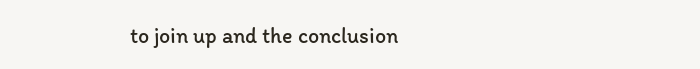to join up and the conclusion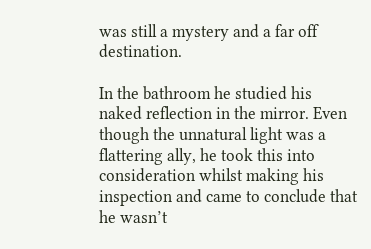was still a mystery and a far off destination.

In the bathroom he studied his naked reflection in the mirror. Even though the unnatural light was a flattering ally, he took this into consideration whilst making his inspection and came to conclude that he wasn’t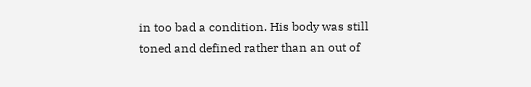in too bad a condition. His body was still toned and defined rather than an out of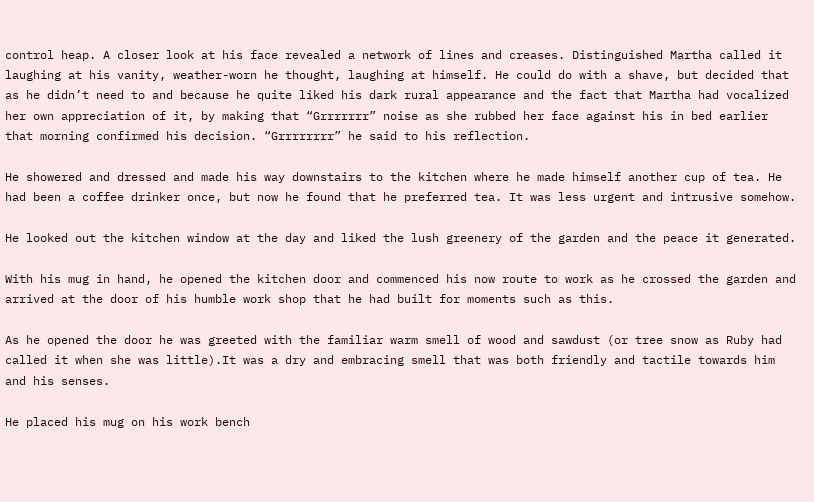control heap. A closer look at his face revealed a network of lines and creases. Distinguished Martha called it laughing at his vanity, weather-worn he thought, laughing at himself. He could do with a shave, but decided that as he didn’t need to and because he quite liked his dark rural appearance and the fact that Martha had vocalized her own appreciation of it, by making that “Grrrrrrr” noise as she rubbed her face against his in bed earlier that morning confirmed his decision. “Grrrrrrrr” he said to his reflection.

He showered and dressed and made his way downstairs to the kitchen where he made himself another cup of tea. He had been a coffee drinker once, but now he found that he preferred tea. It was less urgent and intrusive somehow.

He looked out the kitchen window at the day and liked the lush greenery of the garden and the peace it generated.

With his mug in hand, he opened the kitchen door and commenced his now route to work as he crossed the garden and arrived at the door of his humble work shop that he had built for moments such as this.

As he opened the door he was greeted with the familiar warm smell of wood and sawdust (or tree snow as Ruby had called it when she was little).It was a dry and embracing smell that was both friendly and tactile towards him and his senses.

He placed his mug on his work bench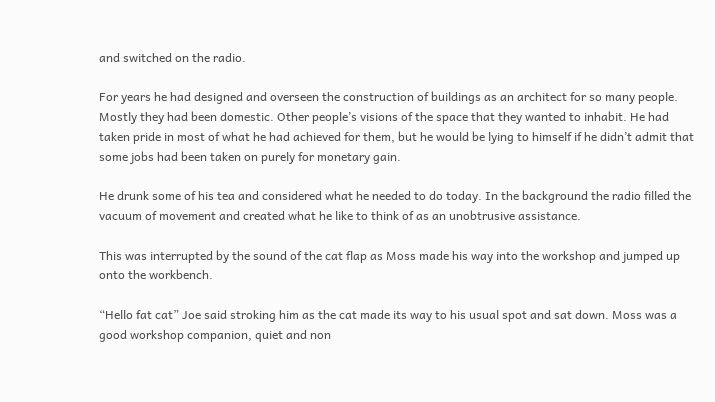and switched on the radio.

For years he had designed and overseen the construction of buildings as an architect for so many people. Mostly they had been domestic. Other people’s visions of the space that they wanted to inhabit. He had taken pride in most of what he had achieved for them, but he would be lying to himself if he didn’t admit that some jobs had been taken on purely for monetary gain.

He drunk some of his tea and considered what he needed to do today. In the background the radio filled the vacuum of movement and created what he like to think of as an unobtrusive assistance.

This was interrupted by the sound of the cat flap as Moss made his way into the workshop and jumped up onto the workbench.

“Hello fat cat” Joe said stroking him as the cat made its way to his usual spot and sat down. Moss was a good workshop companion, quiet and non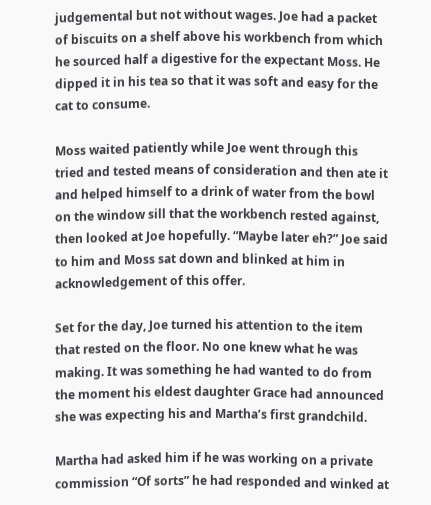judgemental but not without wages. Joe had a packet of biscuits on a shelf above his workbench from which he sourced half a digestive for the expectant Moss. He dipped it in his tea so that it was soft and easy for the cat to consume.

Moss waited patiently while Joe went through this tried and tested means of consideration and then ate it and helped himself to a drink of water from the bowl on the window sill that the workbench rested against, then looked at Joe hopefully. “Maybe later eh?” Joe said to him and Moss sat down and blinked at him in acknowledgement of this offer.

Set for the day, Joe turned his attention to the item that rested on the floor. No one knew what he was making. It was something he had wanted to do from the moment his eldest daughter Grace had announced she was expecting his and Martha’s first grandchild.

Martha had asked him if he was working on a private commission “Of sorts” he had responded and winked at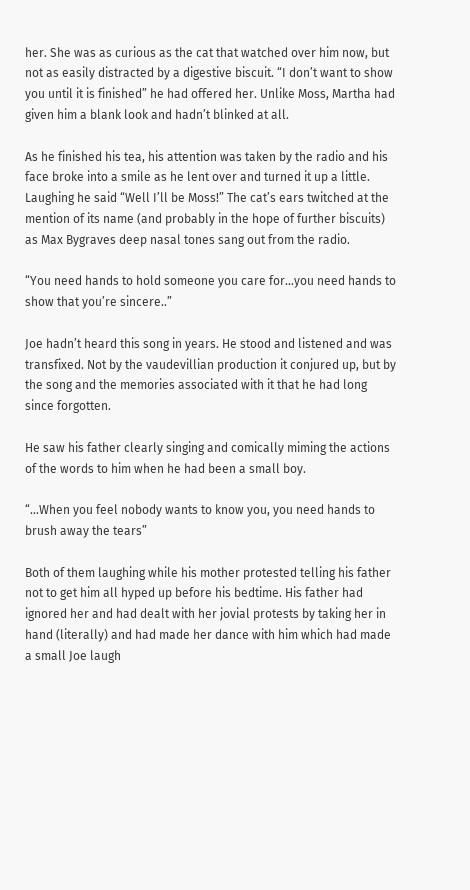her. She was as curious as the cat that watched over him now, but not as easily distracted by a digestive biscuit. “I don’t want to show you until it is finished” he had offered her. Unlike Moss, Martha had given him a blank look and hadn’t blinked at all.

As he finished his tea, his attention was taken by the radio and his face broke into a smile as he lent over and turned it up a little. Laughing he said “Well I’ll be Moss!” The cat’s ears twitched at the mention of its name (and probably in the hope of further biscuits) as Max Bygraves deep nasal tones sang out from the radio.

“You need hands to hold someone you care for…you need hands to show that you’re sincere..”

Joe hadn’t heard this song in years. He stood and listened and was transfixed. Not by the vaudevillian production it conjured up, but by the song and the memories associated with it that he had long since forgotten.

He saw his father clearly singing and comically miming the actions of the words to him when he had been a small boy.

“…When you feel nobody wants to know you, you need hands to brush away the tears”

Both of them laughing while his mother protested telling his father not to get him all hyped up before his bedtime. His father had ignored her and had dealt with her jovial protests by taking her in hand (literally) and had made her dance with him which had made a small Joe laugh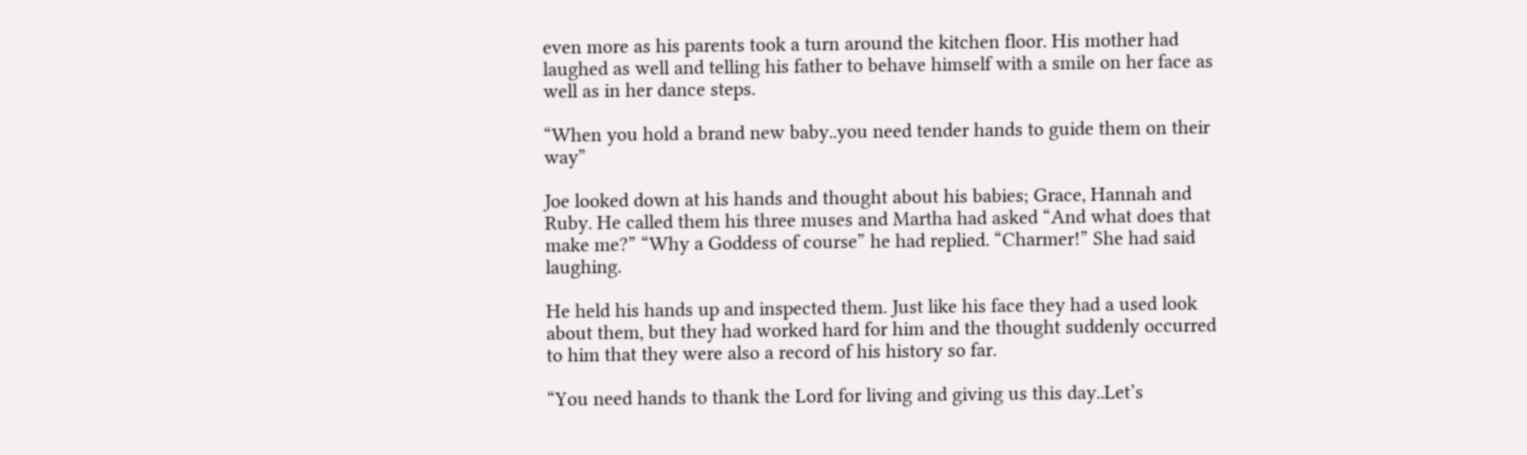even more as his parents took a turn around the kitchen floor. His mother had laughed as well and telling his father to behave himself with a smile on her face as well as in her dance steps.

“When you hold a brand new baby..you need tender hands to guide them on their way”

Joe looked down at his hands and thought about his babies; Grace, Hannah and Ruby. He called them his three muses and Martha had asked “And what does that make me?” “Why a Goddess of course” he had replied. “Charmer!” She had said laughing.

He held his hands up and inspected them. Just like his face they had a used look about them, but they had worked hard for him and the thought suddenly occurred to him that they were also a record of his history so far.

“You need hands to thank the Lord for living and giving us this day..Let’s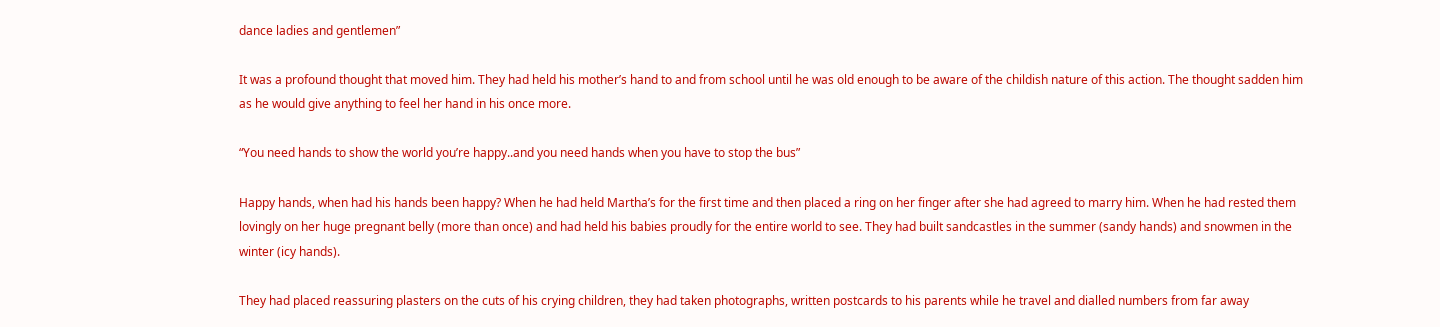dance ladies and gentlemen”

It was a profound thought that moved him. They had held his mother’s hand to and from school until he was old enough to be aware of the childish nature of this action. The thought sadden him as he would give anything to feel her hand in his once more.

“You need hands to show the world you’re happy..and you need hands when you have to stop the bus”

Happy hands, when had his hands been happy? When he had held Martha’s for the first time and then placed a ring on her finger after she had agreed to marry him. When he had rested them lovingly on her huge pregnant belly (more than once) and had held his babies proudly for the entire world to see. They had built sandcastles in the summer (sandy hands) and snowmen in the winter (icy hands).

They had placed reassuring plasters on the cuts of his crying children, they had taken photographs, written postcards to his parents while he travel and dialled numbers from far away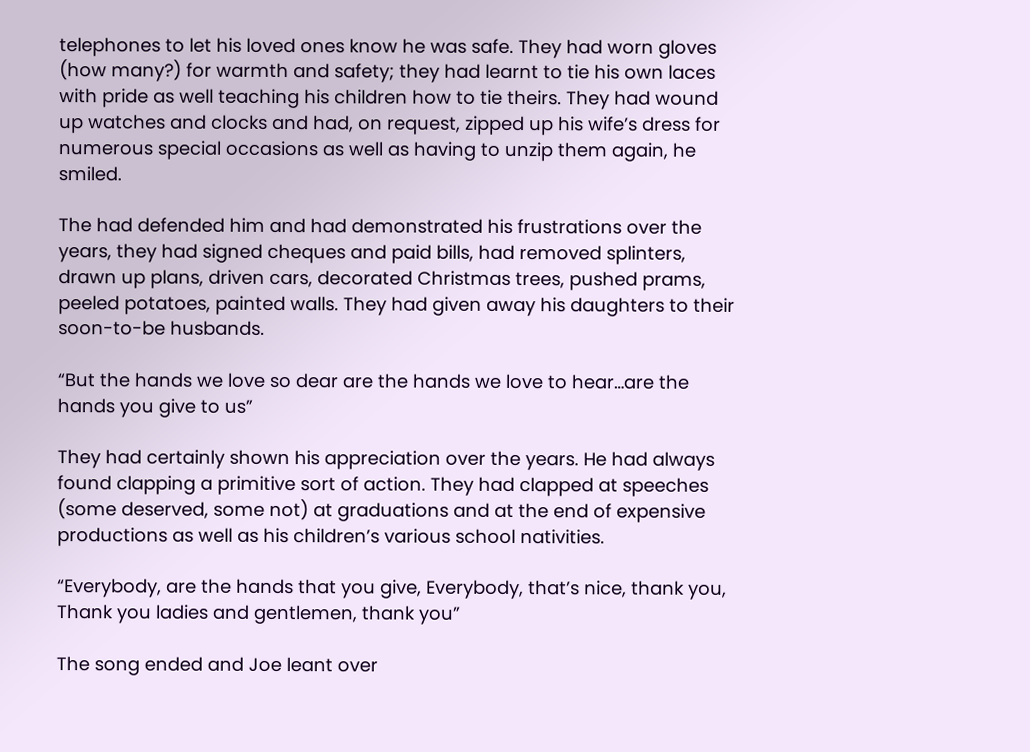telephones to let his loved ones know he was safe. They had worn gloves (how many?) for warmth and safety; they had learnt to tie his own laces with pride as well teaching his children how to tie theirs. They had wound up watches and clocks and had, on request, zipped up his wife’s dress for numerous special occasions as well as having to unzip them again, he smiled.

The had defended him and had demonstrated his frustrations over the years, they had signed cheques and paid bills, had removed splinters, drawn up plans, driven cars, decorated Christmas trees, pushed prams, peeled potatoes, painted walls. They had given away his daughters to their soon-to-be husbands.

“But the hands we love so dear are the hands we love to hear…are the hands you give to us”

They had certainly shown his appreciation over the years. He had always found clapping a primitive sort of action. They had clapped at speeches (some deserved, some not) at graduations and at the end of expensive productions as well as his children’s various school nativities.

“Everybody, are the hands that you give, Everybody, that’s nice, thank you, Thank you ladies and gentlemen, thank you”

The song ended and Joe leant over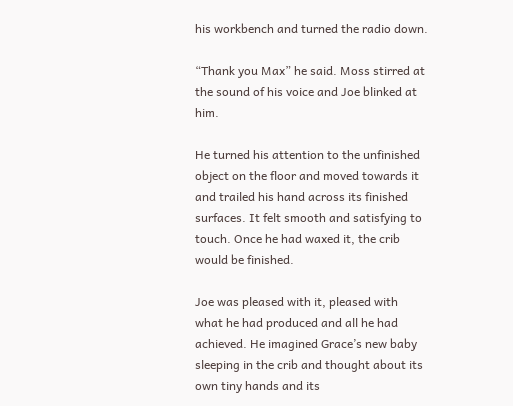his workbench and turned the radio down.

“Thank you Max” he said. Moss stirred at the sound of his voice and Joe blinked at him.

He turned his attention to the unfinished object on the floor and moved towards it and trailed his hand across its finished surfaces. It felt smooth and satisfying to touch. Once he had waxed it, the crib would be finished.

Joe was pleased with it, pleased with what he had produced and all he had achieved. He imagined Grace’s new baby sleeping in the crib and thought about its own tiny hands and its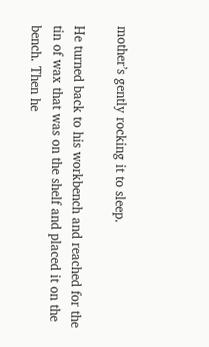mother’s gently rocking it to sleep.

He turned back to his workbench and reached for the tin of wax that was on the shelf and placed it on the bench. Then he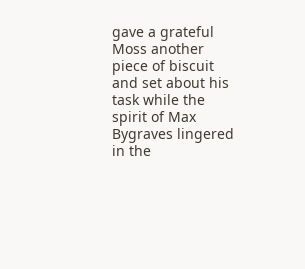gave a grateful Moss another piece of biscuit and set about his task while the spirit of Max Bygraves lingered in the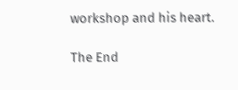workshop and his heart.

The End